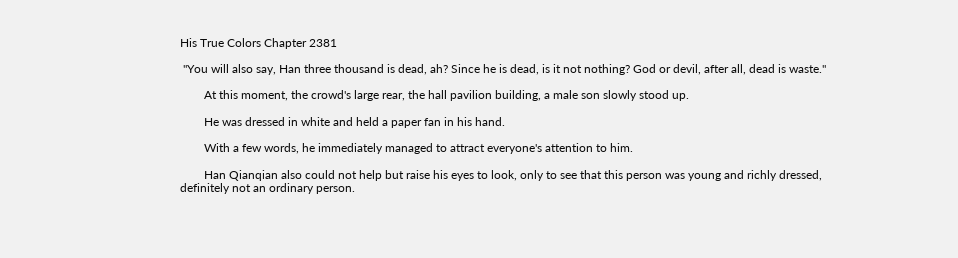His True Colors Chapter 2381

 "You will also say, Han three thousand is dead, ah? Since he is dead, is it not nothing? God or devil, after all, dead is waste."

        At this moment, the crowd's large rear, the hall pavilion building, a male son slowly stood up.

        He was dressed in white and held a paper fan in his hand.

        With a few words, he immediately managed to attract everyone's attention to him.

        Han Qianqian also could not help but raise his eyes to look, only to see that this person was young and richly dressed, definitely not an ordinary person.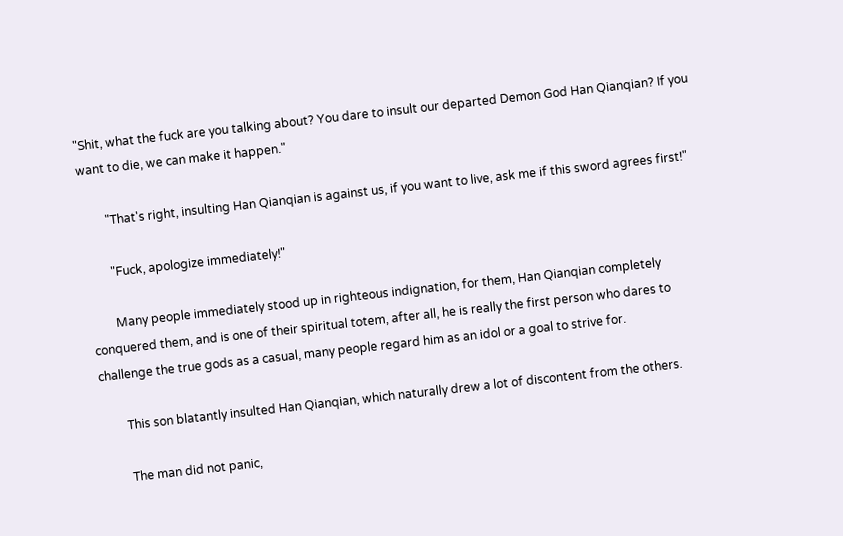"Shit, what the fuck are you talking about? You dare to insult our departed Demon God Han Qianqian? If you want to die, we can make it happen."

        "That's right, insulting Han Qianqian is against us, if you want to live, ask me if this sword agrees first!"

        "Fuck, apologize immediately!"

        Many people immediately stood up in righteous indignation, for them, Han Qianqian completely conquered them, and is one of their spiritual totem, after all, he is really the first person who dares to challenge the true gods as a casual, many people regard him as an idol or a goal to strive for.

        This son blatantly insulted Han Qianqian, which naturally drew a lot of discontent from the others.

        The man did not panic,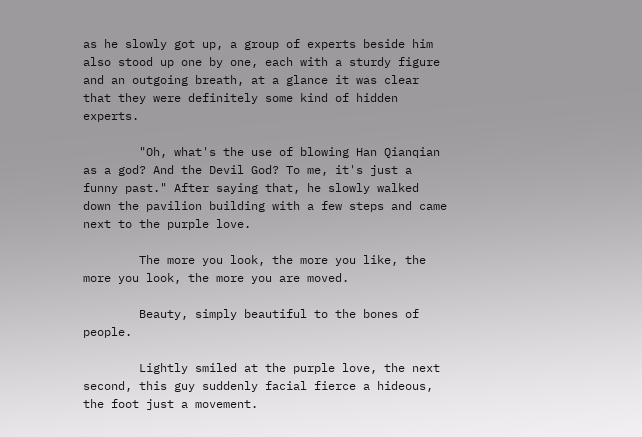as he slowly got up, a group of experts beside him also stood up one by one, each with a sturdy figure and an outgoing breath, at a glance it was clear that they were definitely some kind of hidden experts.

        "Oh, what's the use of blowing Han Qianqian as a god? And the Devil God? To me, it's just a funny past." After saying that, he slowly walked down the pavilion building with a few steps and came next to the purple love.

        The more you look, the more you like, the more you look, the more you are moved.

        Beauty, simply beautiful to the bones of people.

        Lightly smiled at the purple love, the next second, this guy suddenly facial fierce a hideous, the foot just a movement.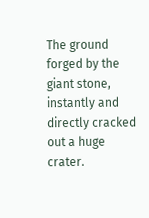The ground forged by the giant stone, instantly and directly cracked out a huge crater.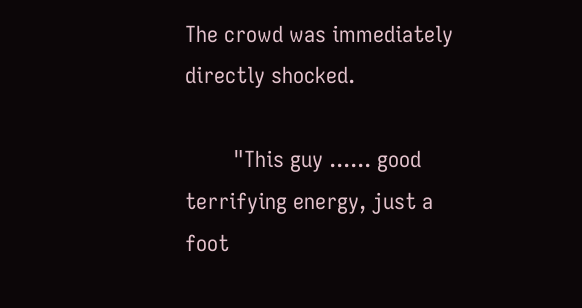The crowd was immediately directly shocked.

        "This guy ...... good terrifying energy, just a foot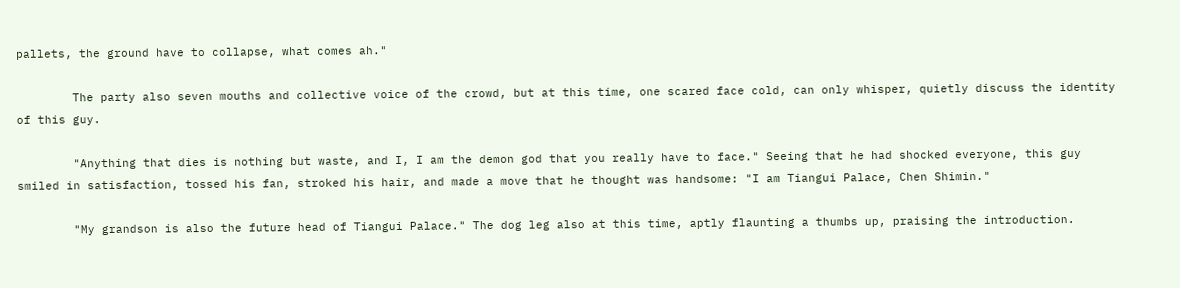pallets, the ground have to collapse, what comes ah."

        The party also seven mouths and collective voice of the crowd, but at this time, one scared face cold, can only whisper, quietly discuss the identity of this guy.

        "Anything that dies is nothing but waste, and I, I am the demon god that you really have to face." Seeing that he had shocked everyone, this guy smiled in satisfaction, tossed his fan, stroked his hair, and made a move that he thought was handsome: "I am Tiangui Palace, Chen Shimin."

        "My grandson is also the future head of Tiangui Palace." The dog leg also at this time, aptly flaunting a thumbs up, praising the introduction.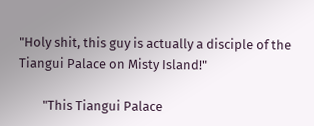"Holy shit, this guy is actually a disciple of the Tiangui Palace on Misty Island!"

        "This Tiangui Palace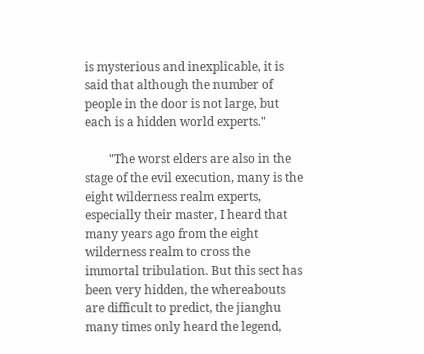is mysterious and inexplicable, it is said that although the number of people in the door is not large, but each is a hidden world experts."

        "The worst elders are also in the stage of the evil execution, many is the eight wilderness realm experts, especially their master, I heard that many years ago from the eight wilderness realm to cross the immortal tribulation. But this sect has been very hidden, the whereabouts are difficult to predict, the jianghu many times only heard the legend,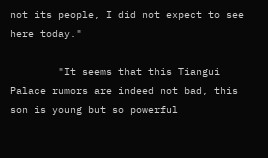not its people, I did not expect to see here today."

        "It seems that this Tiangui Palace rumors are indeed not bad, this son is young but so powerful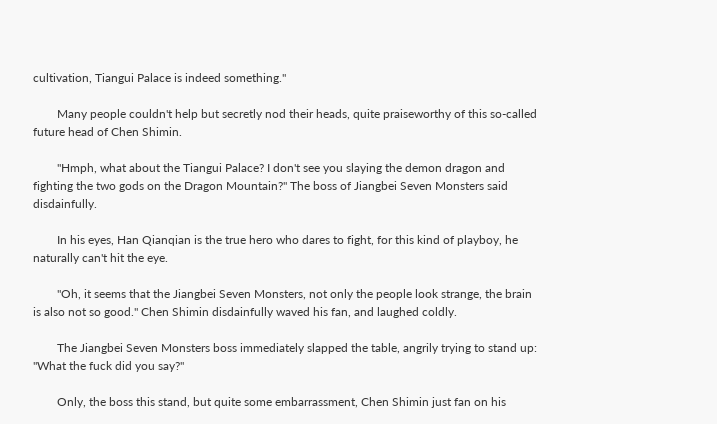cultivation, Tiangui Palace is indeed something."

        Many people couldn't help but secretly nod their heads, quite praiseworthy of this so-called future head of Chen Shimin.

        "Hmph, what about the Tiangui Palace? I don't see you slaying the demon dragon and fighting the two gods on the Dragon Mountain?" The boss of Jiangbei Seven Monsters said disdainfully.

        In his eyes, Han Qianqian is the true hero who dares to fight, for this kind of playboy, he naturally can't hit the eye.

        "Oh, it seems that the Jiangbei Seven Monsters, not only the people look strange, the brain is also not so good." Chen Shimin disdainfully waved his fan, and laughed coldly.

        The Jiangbei Seven Monsters boss immediately slapped the table, angrily trying to stand up: "What the fuck did you say?"

        Only, the boss this stand, but quite some embarrassment, Chen Shimin just fan on his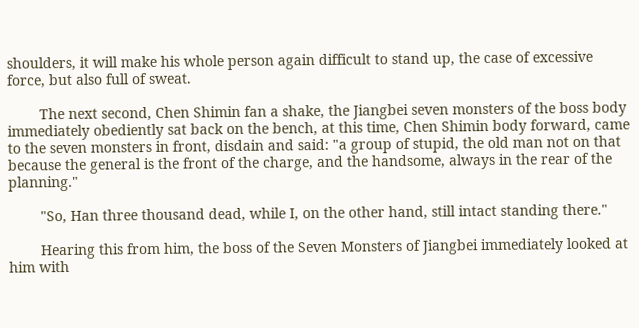shoulders, it will make his whole person again difficult to stand up, the case of excessive force, but also full of sweat.

        The next second, Chen Shimin fan a shake, the Jiangbei seven monsters of the boss body immediately obediently sat back on the bench, at this time, Chen Shimin body forward, came to the seven monsters in front, disdain and said: "a group of stupid, the old man not on that because the general is the front of the charge, and the handsome, always in the rear of the planning."

        "So, Han three thousand dead, while I, on the other hand, still intact standing there."

        Hearing this from him, the boss of the Seven Monsters of Jiangbei immediately looked at him with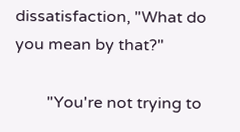dissatisfaction, "What do you mean by that?"

        "You're not trying to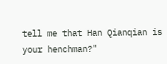tell me that Han Qianqian is your henchman?"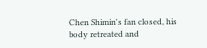Chen Shimin's fan closed, his body retreated and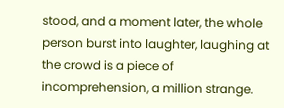stood, and a moment later, the whole person burst into laughter, laughing at the crowd is a piece of incomprehension, a million strange.